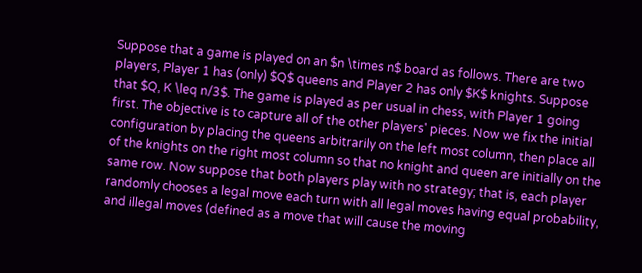Suppose that a game is played on an $n \times n$ board as follows. There are two players, Player 1 has (only) $Q$ queens and Player 2 has only $K$ knights. Suppose that $Q, K \leq n/3$. The game is played as per usual in chess, with Player 1 going first. The objective is to capture all of the other players' pieces. Now we fix the initial configuration by placing the queens arbitrarily on the left most column, then place all of the knights on the right most column so that no knight and queen are initially on the same row. Now suppose that both players play with no strategy; that is, each player randomly chooses a legal move each turn with all legal moves having equal probability, and illegal moves (defined as a move that will cause the moving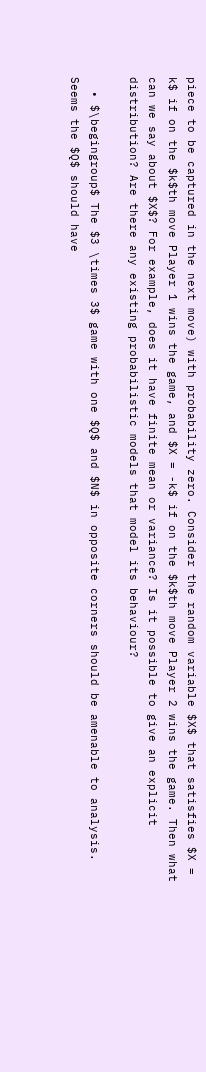piece to be captured in the next move) with probability zero. Consider the random variable $X$ that satisfies $X = k$ if on the $k$th move Player 1 wins the game, and $X = -k$ if on the $k$th move Player 2 wins the game. Then what can we say about $X$? For example, does it have finite mean or variance? Is it possible to give an explicit distribution? Are there any existing probabilistic models that model its behaviour?

  • $\begingroup$ The $3 \times 3$ game with one $Q$ and $N$ in opposite corners should be amenable to analysis. Seems the $Q$ should have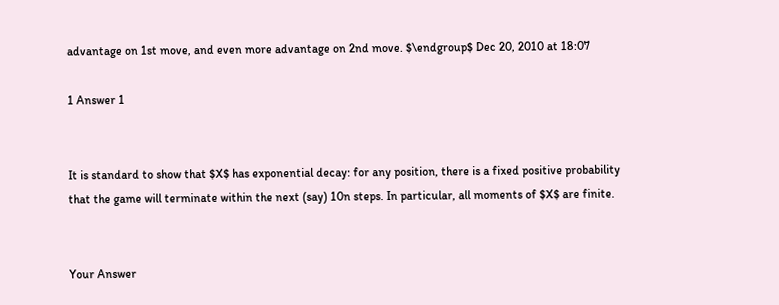advantage on 1st move, and even more advantage on 2nd move. $\endgroup$ Dec 20, 2010 at 18:07

1 Answer 1


It is standard to show that $X$ has exponential decay: for any position, there is a fixed positive probability that the game will terminate within the next (say) 10n steps. In particular, all moments of $X$ are finite.


Your Answer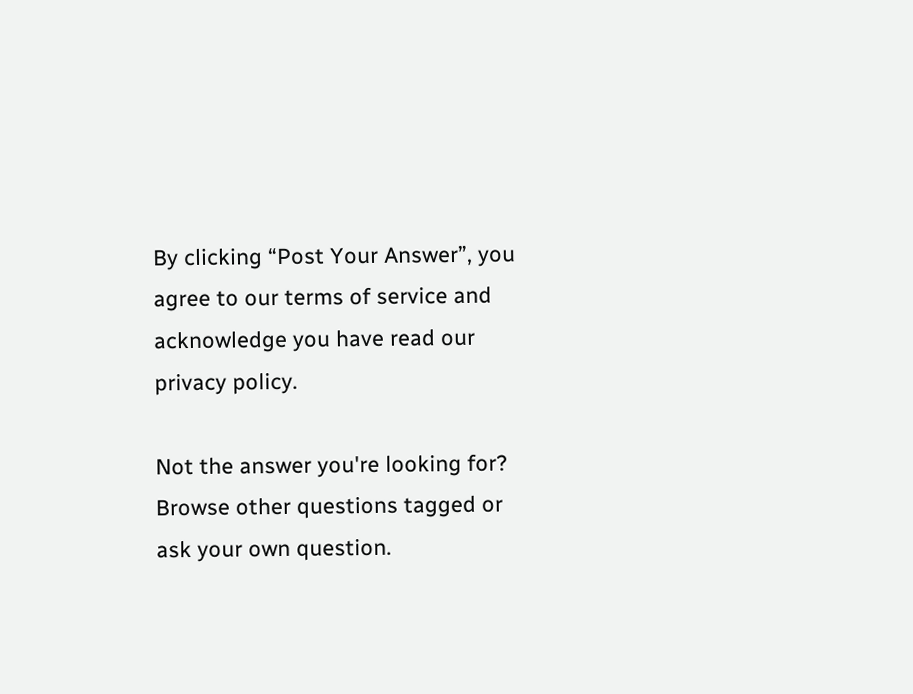By clicking “Post Your Answer”, you agree to our terms of service and acknowledge you have read our privacy policy.

Not the answer you're looking for? Browse other questions tagged or ask your own question.